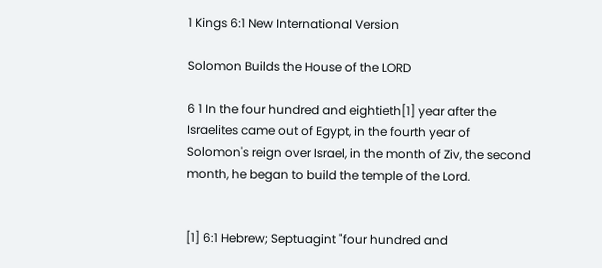1 Kings 6:1 New International Version

Solomon Builds the House of the LORD

6 1 In the four hundred and eightieth[1] year after the Israelites came out of Egypt, in the fourth year of Solomon's reign over Israel, in the month of Ziv, the second month, he began to build the temple of the Lord.


[1] 6:1 Hebrew; Septuagint "four hundred and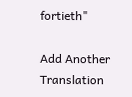fortieth"

Add Another Translation